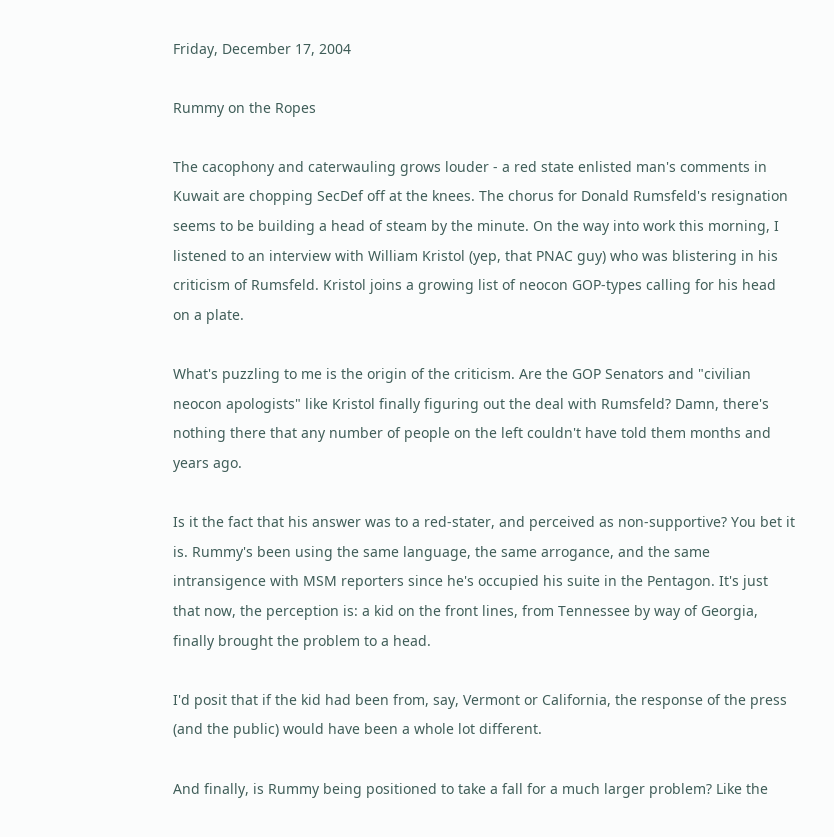Friday, December 17, 2004

Rummy on the Ropes

The cacophony and caterwauling grows louder - a red state enlisted man's comments in Kuwait are chopping SecDef off at the knees. The chorus for Donald Rumsfeld's resignation seems to be building a head of steam by the minute. On the way into work this morning, I listened to an interview with William Kristol (yep, that PNAC guy) who was blistering in his criticism of Rumsfeld. Kristol joins a growing list of neocon GOP-types calling for his head on a plate.

What's puzzling to me is the origin of the criticism. Are the GOP Senators and "civilian neocon apologists" like Kristol finally figuring out the deal with Rumsfeld? Damn, there's nothing there that any number of people on the left couldn't have told them months and years ago.

Is it the fact that his answer was to a red-stater, and perceived as non-supportive? You bet it is. Rummy's been using the same language, the same arrogance, and the same intransigence with MSM reporters since he's occupied his suite in the Pentagon. It's just that now, the perception is: a kid on the front lines, from Tennessee by way of Georgia, finally brought the problem to a head.

I'd posit that if the kid had been from, say, Vermont or California, the response of the press (and the public) would have been a whole lot different.

And finally, is Rummy being positioned to take a fall for a much larger problem? Like the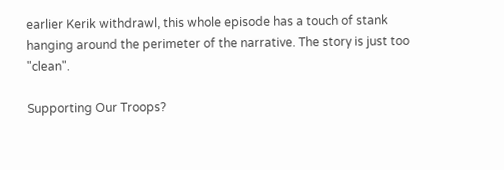earlier Kerik withdrawl, this whole episode has a touch of stank hanging around the perimeter of the narrative. The story is just too "clean".

Supporting Our Troops?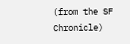(from the SF Chronicle)